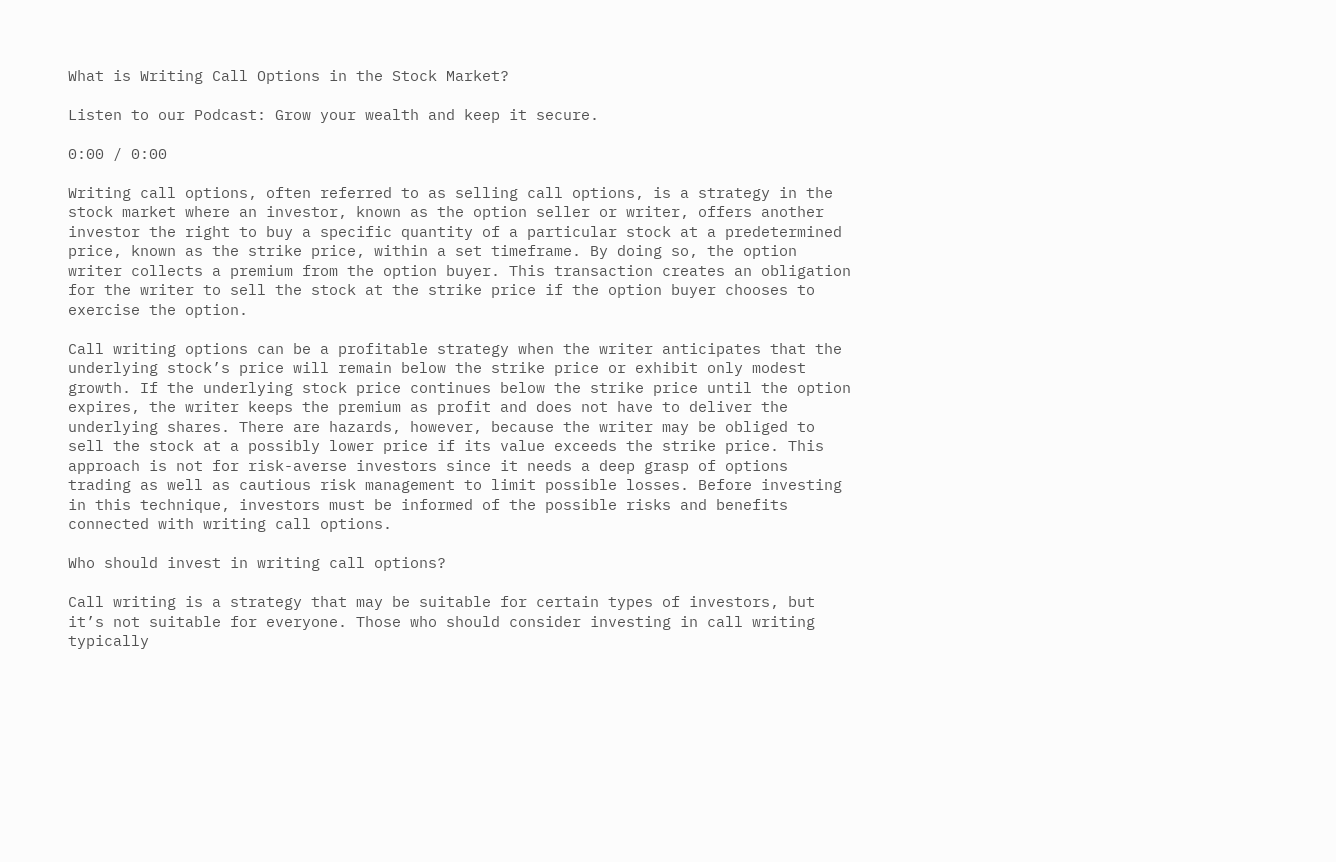What is Writing Call Options in the Stock Market?

Listen to our Podcast: Grow your wealth and keep it secure.

0:00 / 0:00

Writing call options, often referred to as selling call options, is a strategy in the stock market where an investor, known as the option seller or writer, offers another investor the right to buy a specific quantity of a particular stock at a predetermined price, known as the strike price, within a set timeframe. By doing so, the option writer collects a premium from the option buyer. This transaction creates an obligation for the writer to sell the stock at the strike price if the option buyer chooses to exercise the option.

Call writing options can be a profitable strategy when the writer anticipates that the underlying stock’s price will remain below the strike price or exhibit only modest growth. If the underlying stock price continues below the strike price until the option expires, the writer keeps the premium as profit and does not have to deliver the underlying shares. There are hazards, however, because the writer may be obliged to sell the stock at a possibly lower price if its value exceeds the strike price. This approach is not for risk-averse investors since it needs a deep grasp of options trading as well as cautious risk management to limit possible losses. Before investing in this technique, investors must be informed of the possible risks and benefits connected with writing call options.

Who should invest in writing call options?

Call writing is a strategy that may be suitable for certain types of investors, but it’s not suitable for everyone. Those who should consider investing in call writing typically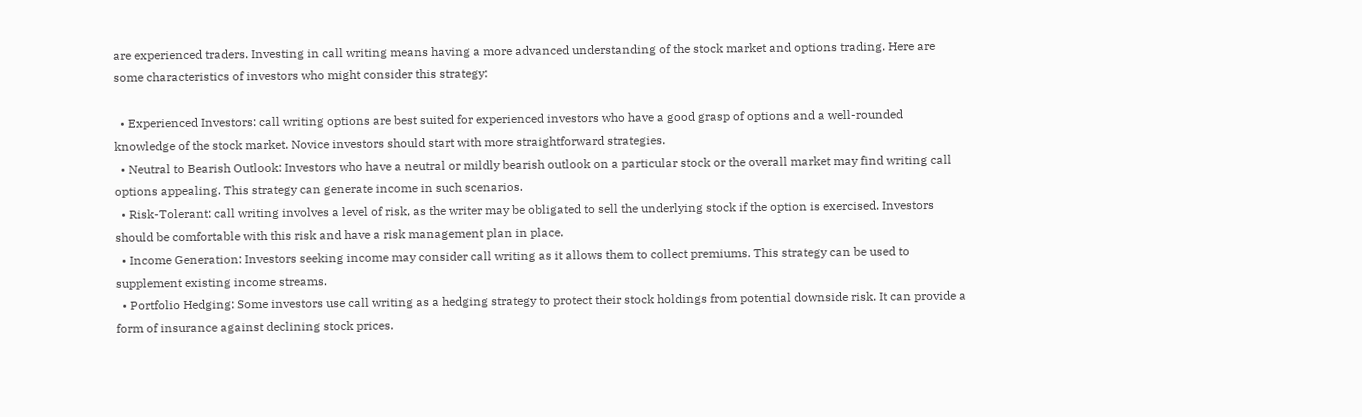are experienced traders. Investing in call writing means having a more advanced understanding of the stock market and options trading. Here are some characteristics of investors who might consider this strategy:

  • Experienced Investors: call writing options are best suited for experienced investors who have a good grasp of options and a well-rounded knowledge of the stock market. Novice investors should start with more straightforward strategies.
  • Neutral to Bearish Outlook: Investors who have a neutral or mildly bearish outlook on a particular stock or the overall market may find writing call options appealing. This strategy can generate income in such scenarios.
  • Risk-Tolerant: call writing involves a level of risk, as the writer may be obligated to sell the underlying stock if the option is exercised. Investors should be comfortable with this risk and have a risk management plan in place.
  • Income Generation: Investors seeking income may consider call writing as it allows them to collect premiums. This strategy can be used to supplement existing income streams.
  • Portfolio Hedging: Some investors use call writing as a hedging strategy to protect their stock holdings from potential downside risk. It can provide a form of insurance against declining stock prices.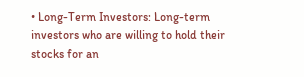• Long-Term Investors: Long-term investors who are willing to hold their stocks for an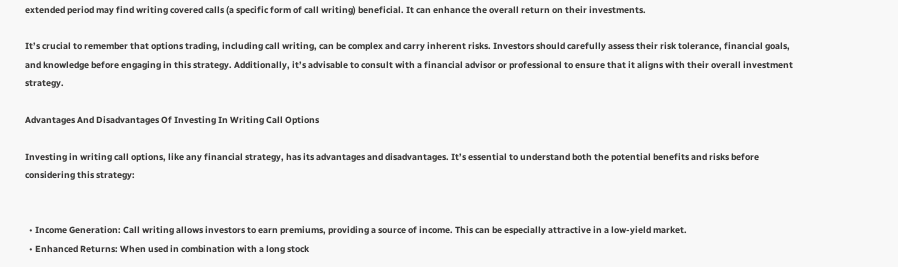extended period may find writing covered calls (a specific form of call writing) beneficial. It can enhance the overall return on their investments.

It’s crucial to remember that options trading, including call writing, can be complex and carry inherent risks. Investors should carefully assess their risk tolerance, financial goals, and knowledge before engaging in this strategy. Additionally, it’s advisable to consult with a financial advisor or professional to ensure that it aligns with their overall investment strategy.

Advantages And Disadvantages Of Investing In Writing Call Options

Investing in writing call options, like any financial strategy, has its advantages and disadvantages. It’s essential to understand both the potential benefits and risks before considering this strategy:


  • Income Generation: Call writing allows investors to earn premiums, providing a source of income. This can be especially attractive in a low-yield market.
  • Enhanced Returns: When used in combination with a long stock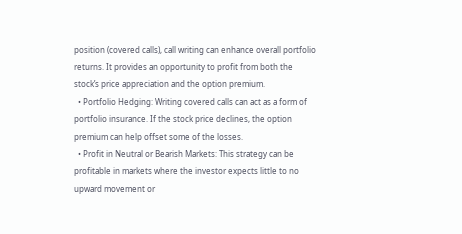position (covered calls), call writing can enhance overall portfolio returns. It provides an opportunity to profit from both the stock’s price appreciation and the option premium.
  • Portfolio Hedging: Writing covered calls can act as a form of portfolio insurance. If the stock price declines, the option premium can help offset some of the losses.
  • Profit in Neutral or Bearish Markets: This strategy can be profitable in markets where the investor expects little to no upward movement or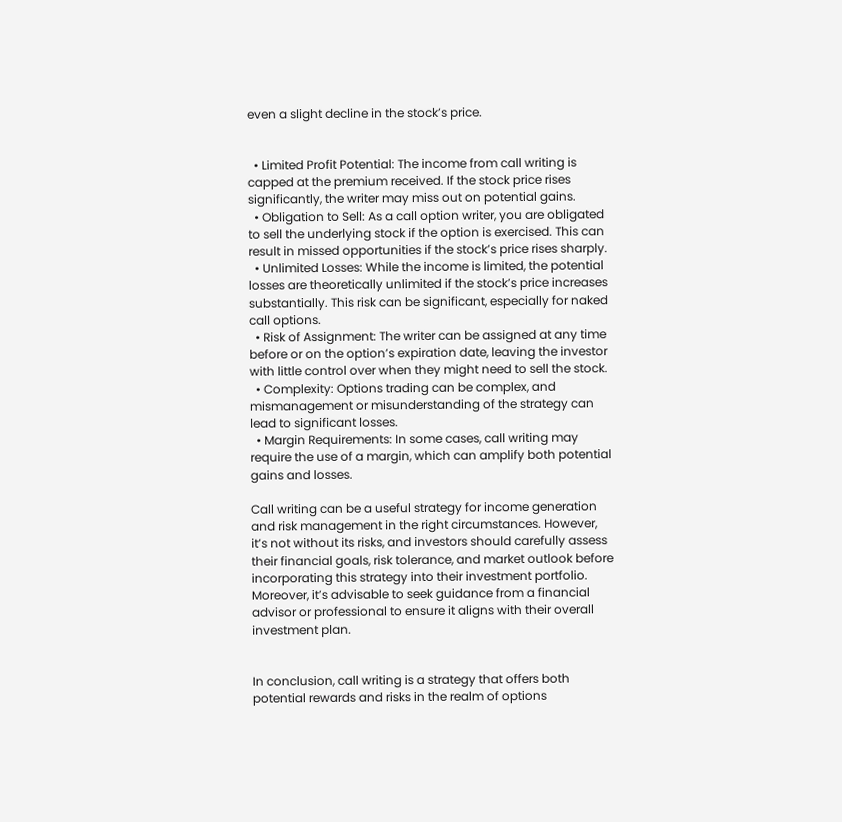even a slight decline in the stock’s price.


  • Limited Profit Potential: The income from call writing is capped at the premium received. If the stock price rises significantly, the writer may miss out on potential gains.
  • Obligation to Sell: As a call option writer, you are obligated to sell the underlying stock if the option is exercised. This can result in missed opportunities if the stock’s price rises sharply.
  • Unlimited Losses: While the income is limited, the potential losses are theoretically unlimited if the stock’s price increases substantially. This risk can be significant, especially for naked call options.
  • Risk of Assignment: The writer can be assigned at any time before or on the option’s expiration date, leaving the investor with little control over when they might need to sell the stock.
  • Complexity: Options trading can be complex, and mismanagement or misunderstanding of the strategy can lead to significant losses.
  • Margin Requirements: In some cases, call writing may require the use of a margin, which can amplify both potential gains and losses.

Call writing can be a useful strategy for income generation and risk management in the right circumstances. However, it’s not without its risks, and investors should carefully assess their financial goals, risk tolerance, and market outlook before incorporating this strategy into their investment portfolio. Moreover, it’s advisable to seek guidance from a financial advisor or professional to ensure it aligns with their overall investment plan.


In conclusion, call writing is a strategy that offers both potential rewards and risks in the realm of options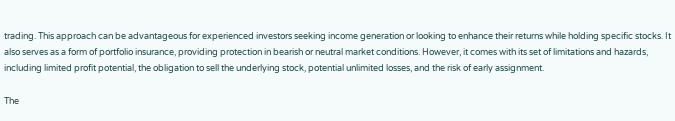trading. This approach can be advantageous for experienced investors seeking income generation or looking to enhance their returns while holding specific stocks. It also serves as a form of portfolio insurance, providing protection in bearish or neutral market conditions. However, it comes with its set of limitations and hazards, including limited profit potential, the obligation to sell the underlying stock, potential unlimited losses, and the risk of early assignment.

The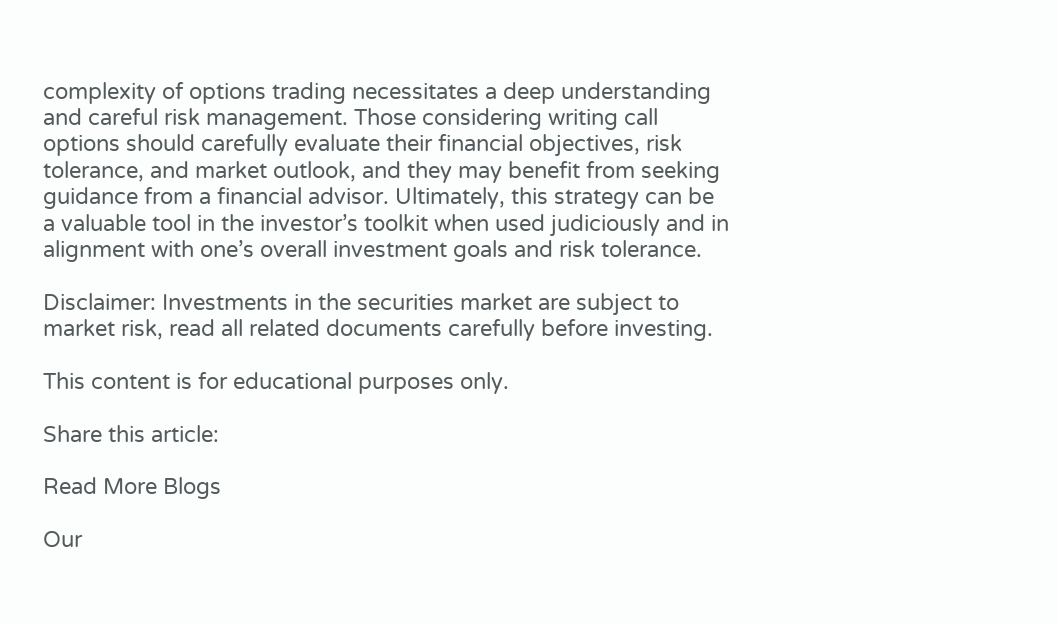complexity of options trading necessitates a deep understanding and careful risk management. Those considering writing call options should carefully evaluate their financial objectives, risk tolerance, and market outlook, and they may benefit from seeking guidance from a financial advisor. Ultimately, this strategy can be a valuable tool in the investor’s toolkit when used judiciously and in alignment with one’s overall investment goals and risk tolerance.

Disclaimer: Investments in the securities market are subject to market risk, read all related documents carefully before investing.

This content is for educational purposes only.

Share this article:

Read More Blogs

Our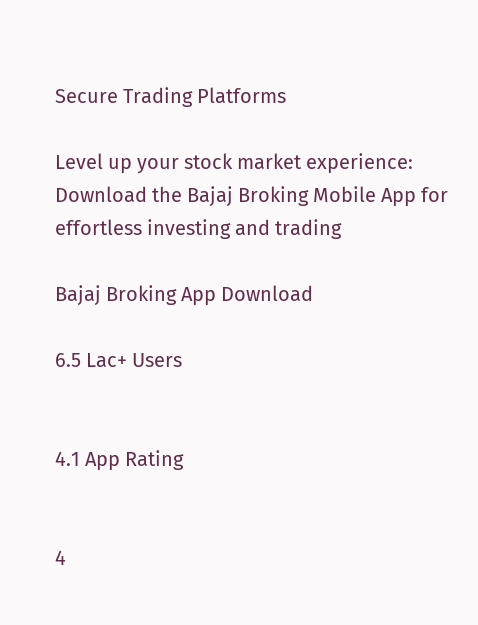Secure Trading Platforms

Level up your stock market experience: Download the Bajaj Broking Mobile App for effortless investing and trading

Bajaj Broking App Download

6.5 Lac+ Users


4.1 App Rating


4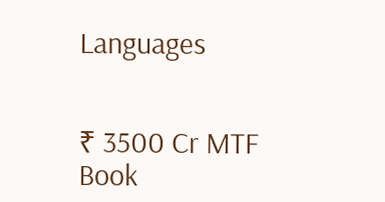Languages


₹ 3500 Cr MTF Book